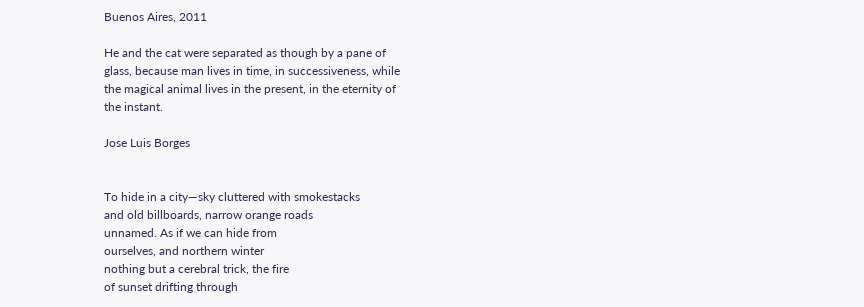Buenos Aires, 2011

He and the cat were separated as though by a pane of
glass, because man lives in time, in successiveness, while
the magical animal lives in the present, in the eternity of
the instant.

Jose Luis Borges


To hide in a city—sky cluttered with smokestacks
and old billboards, narrow orange roads
unnamed. As if we can hide from
ourselves, and northern winter
nothing but a cerebral trick, the fire
of sunset drifting through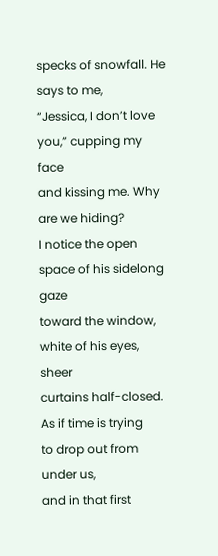specks of snowfall. He says to me,
“Jessica, I don’t love you,” cupping my face
and kissing me. Why are we hiding?
I notice the open space of his sidelong gaze
toward the window, white of his eyes, sheer
curtains half-closed. As if time is trying
to drop out from under us,
and in that first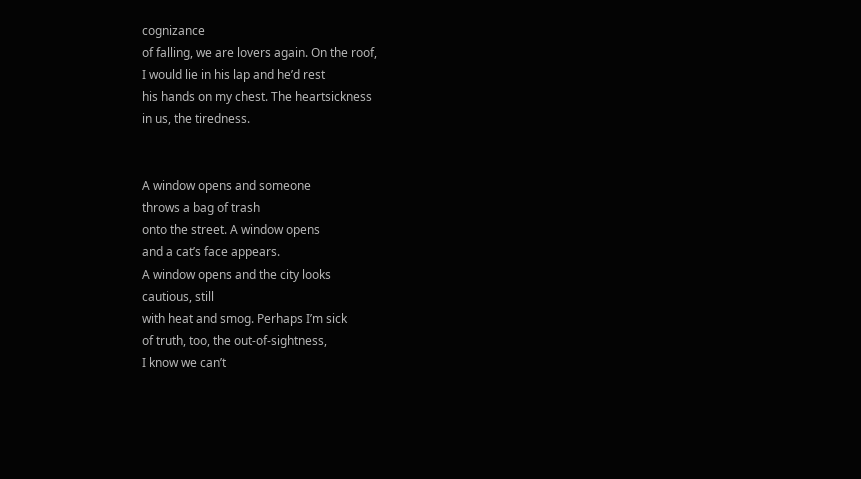cognizance
of falling, we are lovers again. On the roof,
I would lie in his lap and he’d rest
his hands on my chest. The heartsickness
in us, the tiredness.


A window opens and someone
throws a bag of trash
onto the street. A window opens
and a cat’s face appears.
A window opens and the city looks
cautious, still
with heat and smog. Perhaps I’m sick
of truth, too, the out-of-sightness,
I know we can’t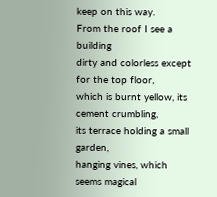keep on this way.
From the roof I see a building
dirty and colorless except for the top floor,
which is burnt yellow, its cement crumbling,
its terrace holding a small garden,
hanging vines, which seems magical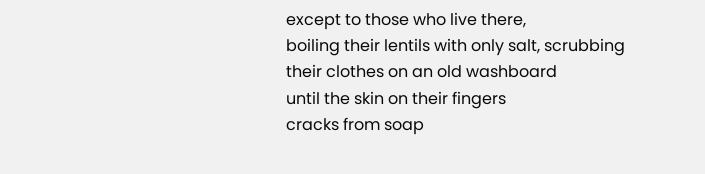except to those who live there,
boiling their lentils with only salt, scrubbing
their clothes on an old washboard
until the skin on their fingers
cracks from soap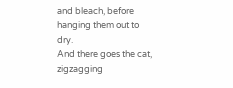and bleach, before
hanging them out to dry.
And there goes the cat, zigzagging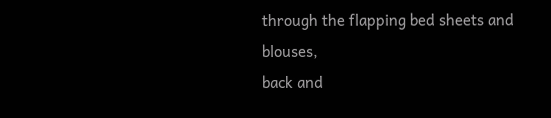through the flapping bed sheets and blouses,
back and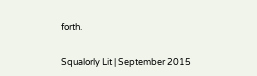forth.


Squalorly Lit | September 2015